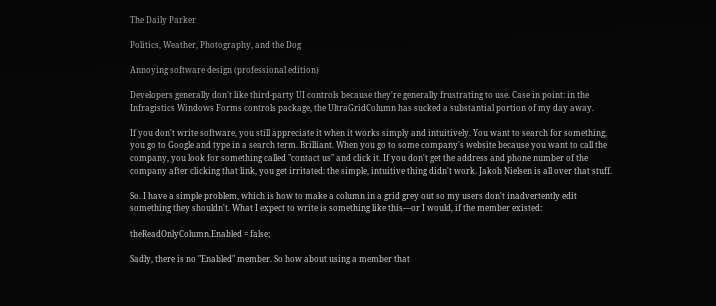The Daily Parker

Politics, Weather, Photography, and the Dog

Annoying software design (professional edition)

Developers generally don't like third-party UI controls because they're generally frustrating to use. Case in point: in the Infragistics Windows Forms controls package, the UltraGridColumn has sucked a substantial portion of my day away.

If you don't write software, you still appreciate it when it works simply and intuitively. You want to search for something, you go to Google and type in a search term. Brilliant. When you go to some company's website because you want to call the company, you look for something called "contact us" and click it. If you don't get the address and phone number of the company after clicking that link, you get irritated: the simple, intuitive thing didn't work. Jakob Nielsen is all over that stuff.

So. I have a simple problem, which is how to make a column in a grid grey out so my users don't inadvertently edit something they shouldn't. What I expect to write is something like this—or I would, if the member existed:

theReadOnlyColumn.Enabled = false;

Sadly, there is no "Enabled" member. So how about using a member that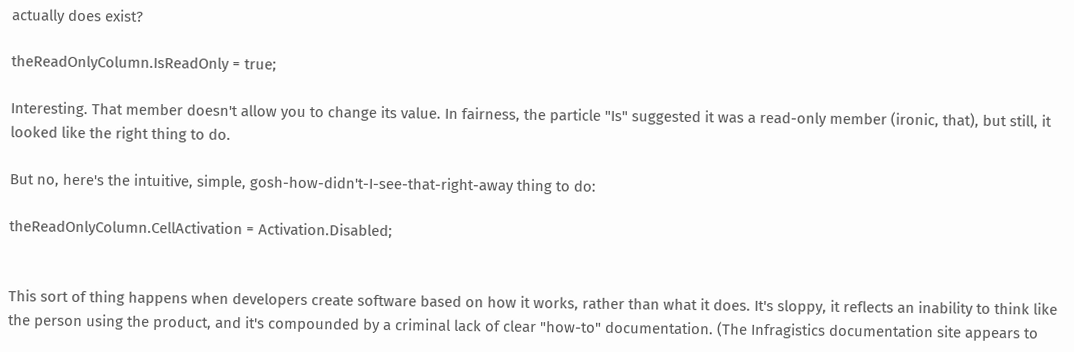actually does exist?

theReadOnlyColumn.IsReadOnly = true;

Interesting. That member doesn't allow you to change its value. In fairness, the particle "Is" suggested it was a read-only member (ironic, that), but still, it looked like the right thing to do.

But no, here's the intuitive, simple, gosh-how-didn't-I-see-that-right-away thing to do:

theReadOnlyColumn.CellActivation = Activation.Disabled;


This sort of thing happens when developers create software based on how it works, rather than what it does. It's sloppy, it reflects an inability to think like the person using the product, and it's compounded by a criminal lack of clear "how-to" documentation. (The Infragistics documentation site appears to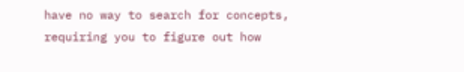have no way to search for concepts, requiring you to figure out how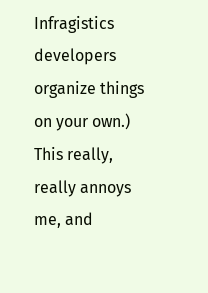Infragistics developers organize things on your own.) This really, really annoys me, and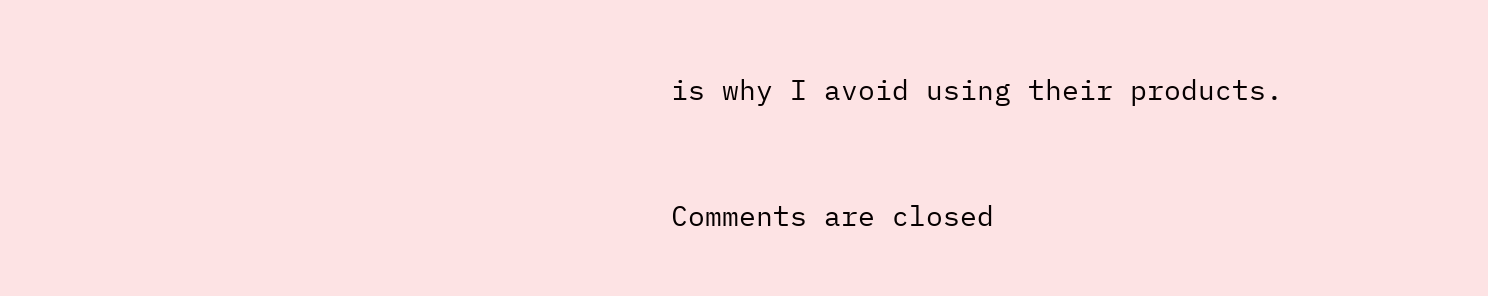is why I avoid using their products.


Comments are closed